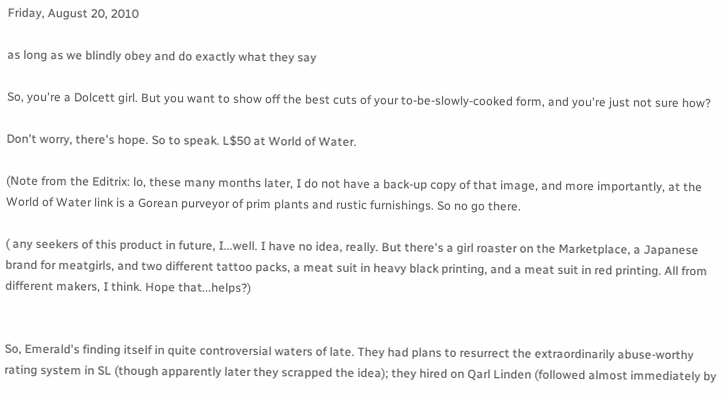Friday, August 20, 2010

as long as we blindly obey and do exactly what they say

So, you're a Dolcett girl. But you want to show off the best cuts of your to-be-slowly-cooked form, and you're just not sure how?

Don't worry, there's hope. So to speak. L$50 at World of Water.

(Note from the Editrix: lo, these many months later, I do not have a back-up copy of that image, and more importantly, at the World of Water link is a Gorean purveyor of prim plants and rustic furnishings. So no go there.

( any seekers of this product in future, I...well. I have no idea, really. But there's a girl roaster on the Marketplace, a Japanese brand for meatgirls, and two different tattoo packs, a meat suit in heavy black printing, and a meat suit in red printing. All from different makers, I think. Hope that...helps?)


So, Emerald's finding itself in quite controversial waters of late. They had plans to resurrect the extraordinarily abuse-worthy rating system in SL (though apparently later they scrapped the idea); they hired on Qarl Linden (followed almost immediately by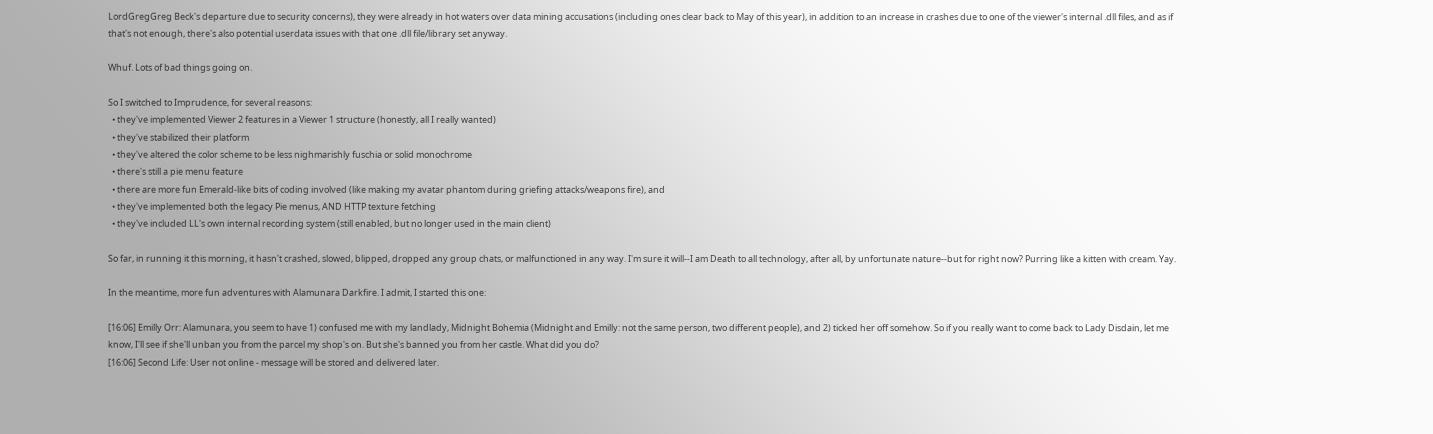LordGregGreg Beck's departure due to security concerns), they were already in hot waters over data mining accusations (including ones clear back to May of this year), in addition to an increase in crashes due to one of the viewer's internal .dll files, and as if that's not enough, there's also potential userdata issues with that one .dll file/library set anyway.

Whuf. Lots of bad things going on.

So I switched to Imprudence, for several reasons:
  • they've implemented Viewer 2 features in a Viewer 1 structure (honestly, all I really wanted)
  • they've stabilized their platform
  • they've altered the color scheme to be less nighmarishly fuschia or solid monochrome
  • there's still a pie menu feature
  • there are more fun Emerald-like bits of coding involved (like making my avatar phantom during griefing attacks/weapons fire), and
  • they've implemented both the legacy Pie menus, AND HTTP texture fetching
  • they've included LL's own internal recording system (still enabled, but no longer used in the main client)

So far, in running it this morning, it hasn't crashed, slowed, blipped, dropped any group chats, or malfunctioned in any way. I'm sure it will--I am Death to all technology, after all, by unfortunate nature--but for right now? Purring like a kitten with cream. Yay.

In the meantime, more fun adventures with Alamunara Darkfire. I admit, I started this one:

[16:06] Emilly Orr: Alamunara, you seem to have 1) confused me with my landlady, Midnight Bohemia (Midnight and Emilly: not the same person, two different people), and 2) ticked her off somehow. So if you really want to come back to Lady Disdain, let me know, I'll see if she'll unban you from the parcel my shop's on. But she's banned you from her castle. What did you do?
[16:06] Second Life: User not online - message will be stored and delivered later.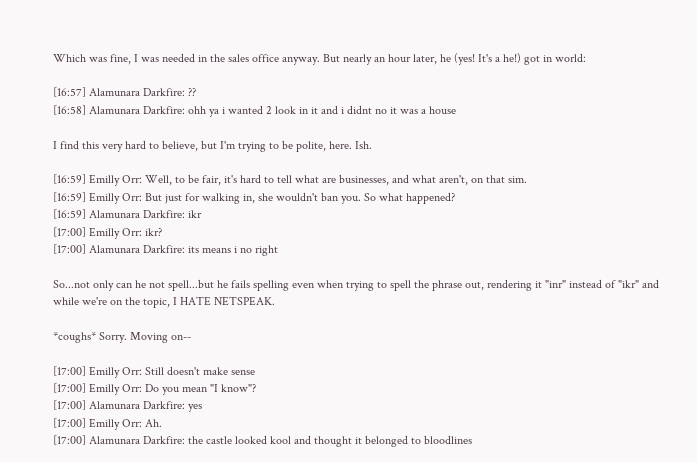Which was fine, I was needed in the sales office anyway. But nearly an hour later, he (yes! It's a he!) got in world:

[16:57] Alamunara Darkfire: ??
[16:58] Alamunara Darkfire: ohh ya i wanted 2 look in it and i didnt no it was a house

I find this very hard to believe, but I'm trying to be polite, here. Ish.

[16:59] Emilly Orr: Well, to be fair, it's hard to tell what are businesses, and what aren't, on that sim.
[16:59] Emilly Orr: But just for walking in, she wouldn't ban you. So what happened?
[16:59] Alamunara Darkfire: ikr
[17:00] Emilly Orr: ikr?
[17:00] Alamunara Darkfire: its means i no right

So...not only can he not spell...but he fails spelling even when trying to spell the phrase out, rendering it "inr" instead of "ikr" and while we're on the topic, I HATE NETSPEAK.

*coughs* Sorry. Moving on--

[17:00] Emilly Orr: Still doesn't make sense
[17:00] Emilly Orr: Do you mean "I know"?
[17:00] Alamunara Darkfire: yes
[17:00] Emilly Orr: Ah.
[17:00] Alamunara Darkfire: the castle looked kool and thought it belonged to bloodlines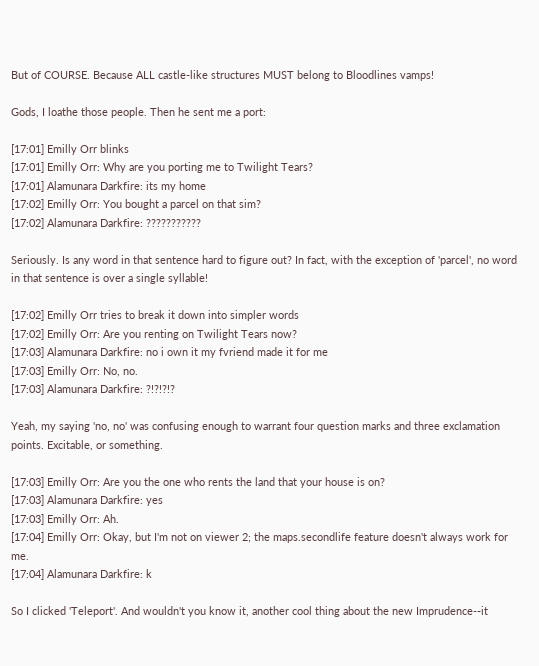But of COURSE. Because ALL castle-like structures MUST belong to Bloodlines vamps!

Gods, I loathe those people. Then he sent me a port:

[17:01] Emilly Orr blinks
[17:01] Emilly Orr: Why are you porting me to Twilight Tears?
[17:01] Alamunara Darkfire: its my home
[17:02] Emilly Orr: You bought a parcel on that sim?
[17:02] Alamunara Darkfire: ???????????

Seriously. Is any word in that sentence hard to figure out? In fact, with the exception of 'parcel', no word in that sentence is over a single syllable!

[17:02] Emilly Orr tries to break it down into simpler words
[17:02] Emilly Orr: Are you renting on Twilight Tears now?
[17:03] Alamunara Darkfire: no i own it my fvriend made it for me
[17:03] Emilly Orr: No, no.
[17:03] Alamunara Darkfire: ?!?!?!?

Yeah, my saying 'no, no' was confusing enough to warrant four question marks and three exclamation points. Excitable, or something.

[17:03] Emilly Orr: Are you the one who rents the land that your house is on?
[17:03] Alamunara Darkfire: yes
[17:03] Emilly Orr: Ah.
[17:04] Emilly Orr: Okay, but I'm not on viewer 2; the maps.secondlife feature doesn't always work for me.
[17:04] Alamunara Darkfire: k

So I clicked 'Teleport'. And wouldn't you know it, another cool thing about the new Imprudence--it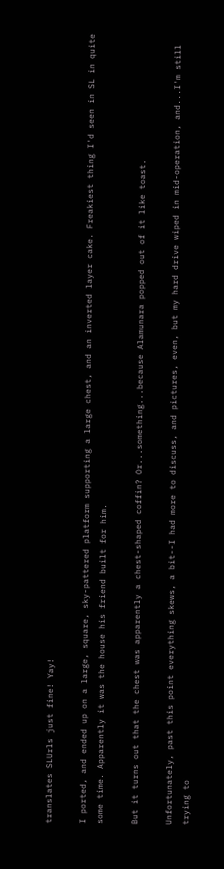translates SLUrls just fine! Yay!

I ported, and ended up on a large, square, sky-pattered platform supporting a large chest, and an inverted layer cake. Freakiest thing I'd seen in SL in quite some time. Apparently it was the house his friend built for him.

But it turns out that the chest was apparently a chest-shaped coffin? Or...something...because Alamunara popped out of it like toast.

Unfortunately, past this point everything skews, a bit--I had more to discuss, and pictures, even, but my hard drive wiped in mid-operation, and...I'm still trying to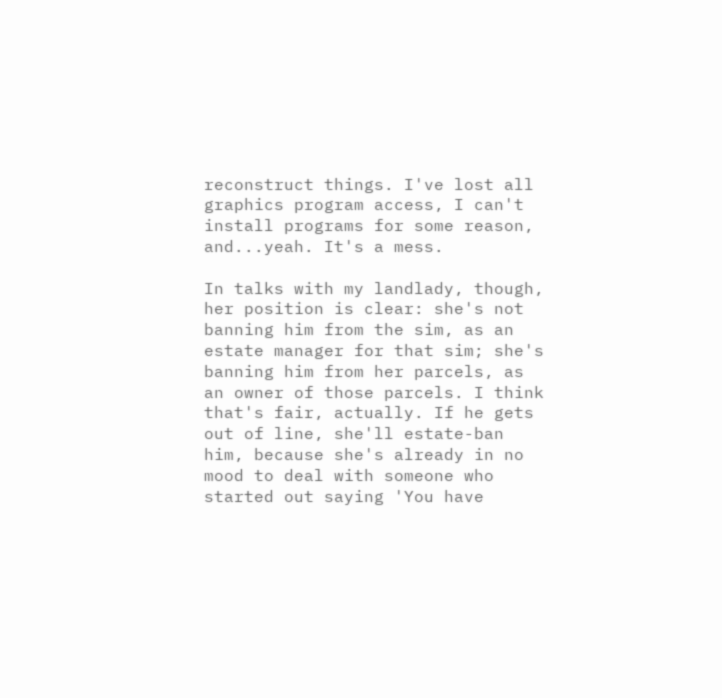reconstruct things. I've lost all graphics program access, I can't install programs for some reason, and...yeah. It's a mess.

In talks with my landlady, though, her position is clear: she's not banning him from the sim, as an estate manager for that sim; she's banning him from her parcels, as an owner of those parcels. I think that's fair, actually. If he gets out of line, she'll estate-ban him, because she's already in no mood to deal with someone who started out saying 'You have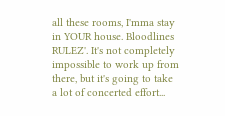all these rooms, I'mma stay in YOUR house. Bloodlines RULEZ'. It's not completely impossible to work up from there, but it's going to take a lot of concerted effort...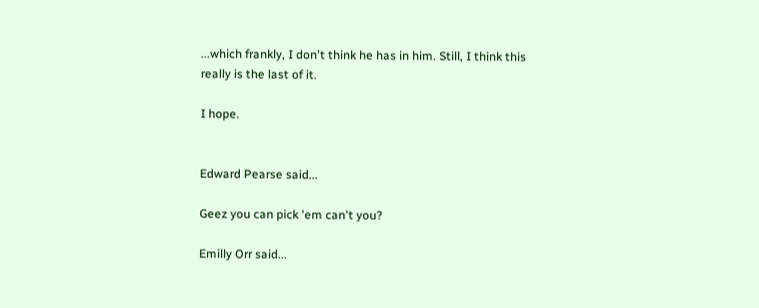...which frankly, I don't think he has in him. Still, I think this really is the last of it.

I hope.


Edward Pearse said...

Geez you can pick 'em can't you?

Emilly Orr said...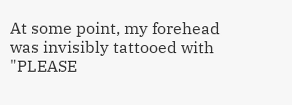At some point, my forehead was invisibly tattooed with "PLEASE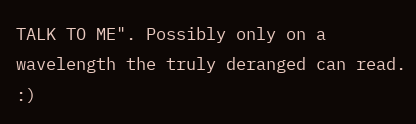TALK TO ME". Possibly only on a wavelength the truly deranged can read. :)